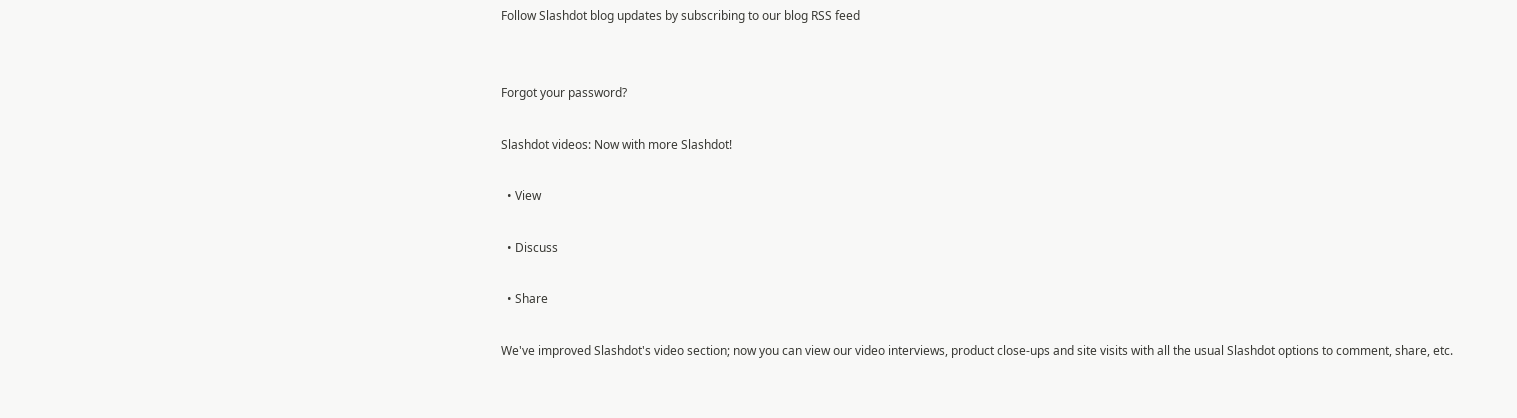Follow Slashdot blog updates by subscribing to our blog RSS feed


Forgot your password?

Slashdot videos: Now with more Slashdot!

  • View

  • Discuss

  • Share

We've improved Slashdot's video section; now you can view our video interviews, product close-ups and site visits with all the usual Slashdot options to comment, share, etc.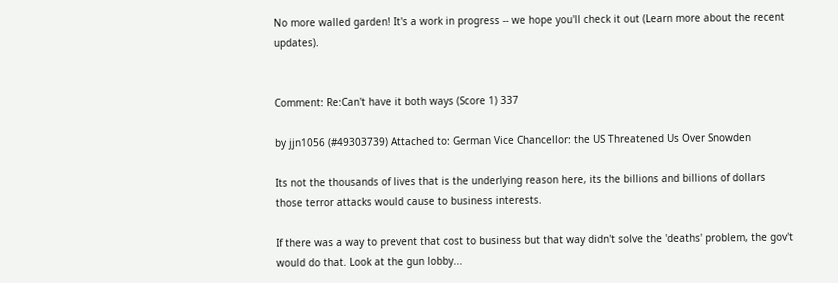No more walled garden! It's a work in progress -- we hope you'll check it out (Learn more about the recent updates).


Comment: Re:Can't have it both ways (Score 1) 337

by jjn1056 (#49303739) Attached to: German Vice Chancellor: the US Threatened Us Over Snowden

Its not the thousands of lives that is the underlying reason here, its the billions and billions of dollars those terror attacks would cause to business interests.

If there was a way to prevent that cost to business but that way didn't solve the 'deaths' problem, the gov't would do that. Look at the gun lobby...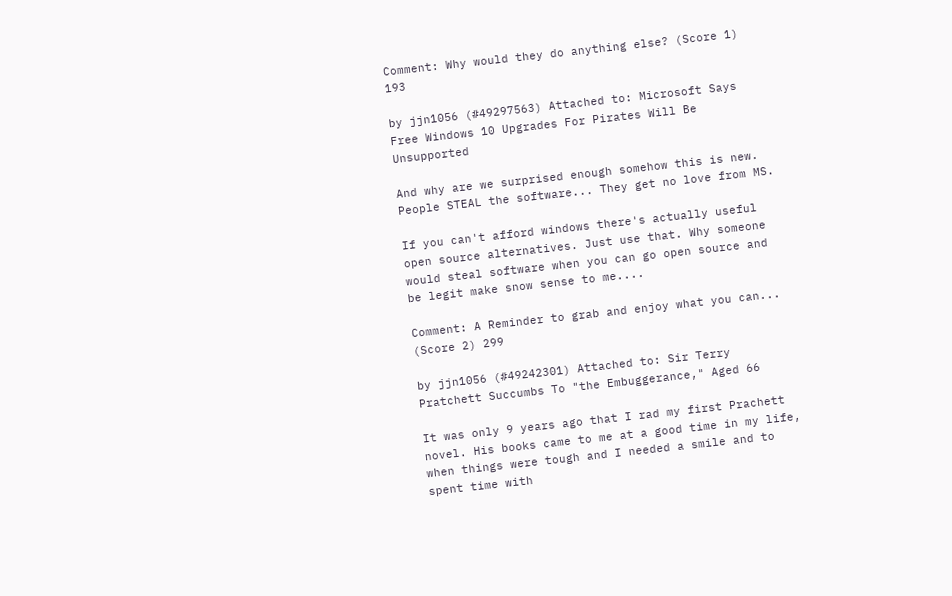Comment: Why would they do anything else? (Score 1) 193

by jjn1056 (#49297563) Attached to: Microsoft Says Free Windows 10 Upgrades For Pirates Will Be Unsupported

And why are we surprised enough somehow this is new. People STEAL the software... They get no love from MS.

If you can't afford windows there's actually useful open source alternatives. Just use that. Why someone would steal software when you can go open source and be legit make snow sense to me....

Comment: A Reminder to grab and enjoy what you can... (Score 2) 299

by jjn1056 (#49242301) Attached to: Sir Terry Pratchett Succumbs To "the Embuggerance," Aged 66

It was only 9 years ago that I rad my first Prachett novel. His books came to me at a good time in my life, when things were tough and I needed a smile and to spent time with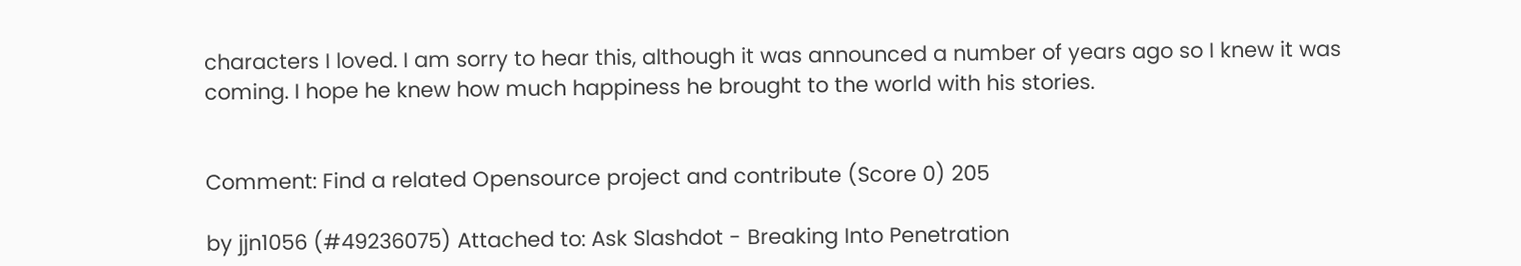characters I loved. I am sorry to hear this, although it was announced a number of years ago so I knew it was coming. I hope he knew how much happiness he brought to the world with his stories.


Comment: Find a related Opensource project and contribute (Score 0) 205

by jjn1056 (#49236075) Attached to: Ask Slashdot - Breaking Into Penetration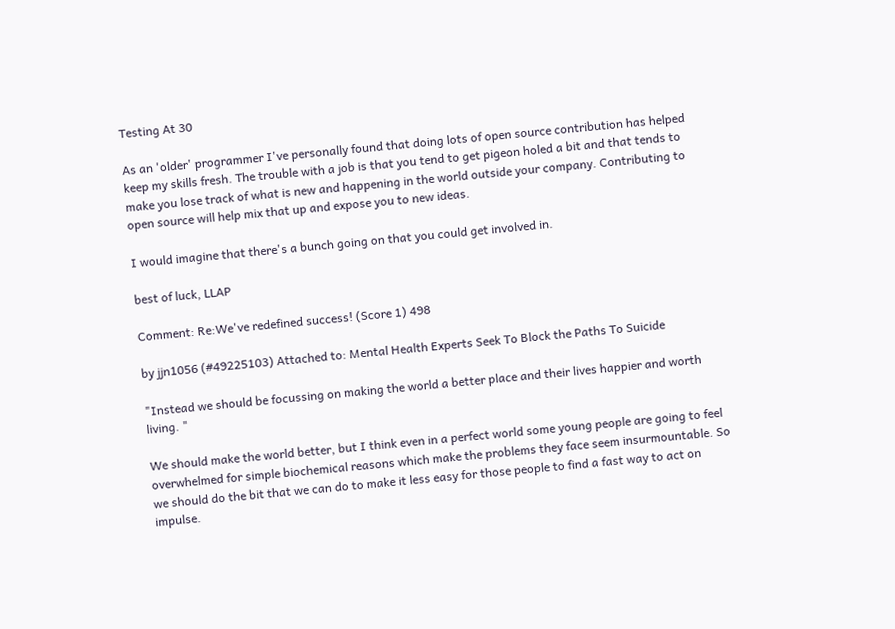Testing At 30

As an 'older' programmer I've personally found that doing lots of open source contribution has helped keep my skills fresh. The trouble with a job is that you tend to get pigeon holed a bit and that tends to make you lose track of what is new and happening in the world outside your company. Contributing to open source will help mix that up and expose you to new ideas.

I would imagine that there's a bunch going on that you could get involved in.

best of luck, LLAP

Comment: Re:We've redefined success! (Score 1) 498

by jjn1056 (#49225103) Attached to: Mental Health Experts Seek To Block the Paths To Suicide

"Instead we should be focussing on making the world a better place and their lives happier and worth living. "

We should make the world better, but I think even in a perfect world some young people are going to feel overwhelmed for simple biochemical reasons which make the problems they face seem insurmountable. So we should do the bit that we can do to make it less easy for those people to find a fast way to act on impulse.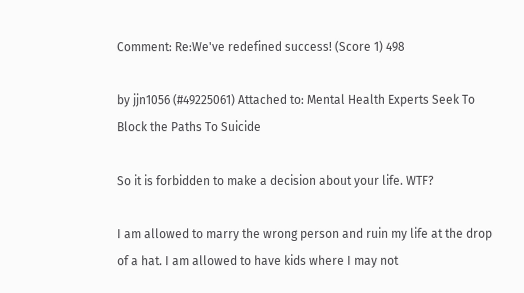Comment: Re:We've redefined success! (Score 1) 498

by jjn1056 (#49225061) Attached to: Mental Health Experts Seek To Block the Paths To Suicide

So it is forbidden to make a decision about your life. WTF?

I am allowed to marry the wrong person and ruin my life at the drop of a hat. I am allowed to have kids where I may not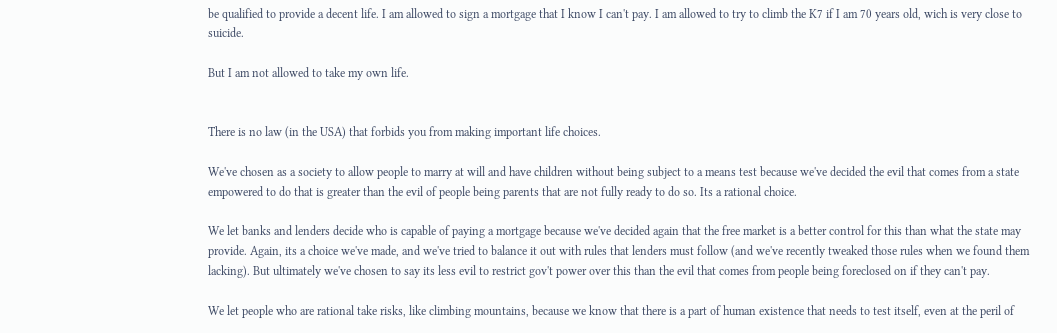be qualified to provide a decent life. I am allowed to sign a mortgage that I know I can't pay. I am allowed to try to climb the K7 if I am 70 years old, wich is very close to suicide.

But I am not allowed to take my own life.


There is no law (in the USA) that forbids you from making important life choices.

We've chosen as a society to allow people to marry at will and have children without being subject to a means test because we've decided the evil that comes from a state empowered to do that is greater than the evil of people being parents that are not fully ready to do so. Its a rational choice.

We let banks and lenders decide who is capable of paying a mortgage because we've decided again that the free market is a better control for this than what the state may provide. Again, its a choice we've made, and we've tried to balance it out with rules that lenders must follow (and we've recently tweaked those rules when we found them lacking). But ultimately we've chosen to say its less evil to restrict gov't power over this than the evil that comes from people being foreclosed on if they can't pay.

We let people who are rational take risks, like climbing mountains, because we know that there is a part of human existence that needs to test itself, even at the peril of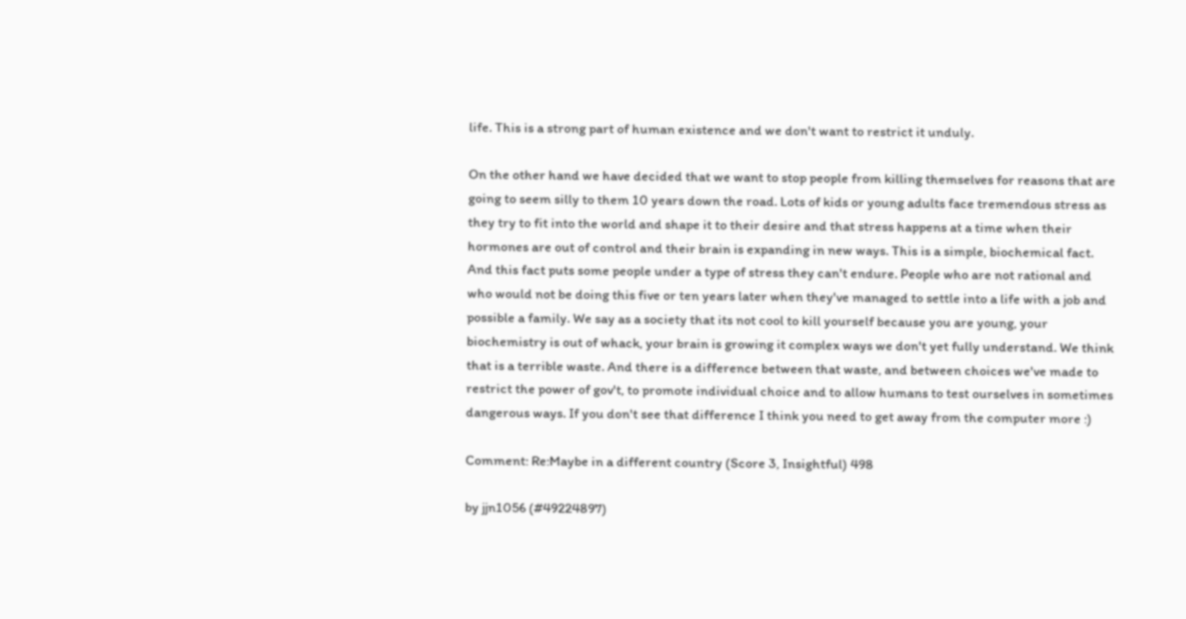life. This is a strong part of human existence and we don't want to restrict it unduly.

On the other hand we have decided that we want to stop people from killing themselves for reasons that are going to seem silly to them 10 years down the road. Lots of kids or young adults face tremendous stress as they try to fit into the world and shape it to their desire and that stress happens at a time when their hormones are out of control and their brain is expanding in new ways. This is a simple, biochemical fact. And this fact puts some people under a type of stress they can't endure. People who are not rational and who would not be doing this five or ten years later when they've managed to settle into a life with a job and possible a family. We say as a society that its not cool to kill yourself because you are young, your biochemistry is out of whack, your brain is growing it complex ways we don't yet fully understand. We think that is a terrible waste. And there is a difference between that waste, and between choices we've made to restrict the power of gov't, to promote individual choice and to allow humans to test ourselves in sometimes dangerous ways. If you don't see that difference I think you need to get away from the computer more :)

Comment: Re:Maybe in a different country (Score 3, Insightful) 498

by jjn1056 (#49224897)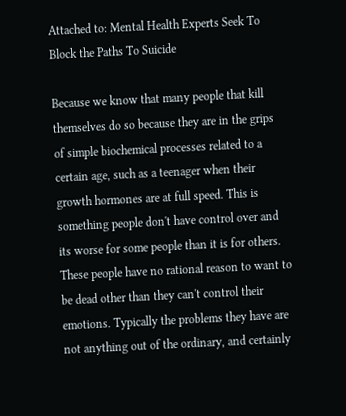Attached to: Mental Health Experts Seek To Block the Paths To Suicide

Because we know that many people that kill themselves do so because they are in the grips of simple biochemical processes related to a certain age, such as a teenager when their growth hormones are at full speed. This is something people don't have control over and its worse for some people than it is for others. These people have no rational reason to want to be dead other than they can't control their emotions. Typically the problems they have are not anything out of the ordinary, and certainly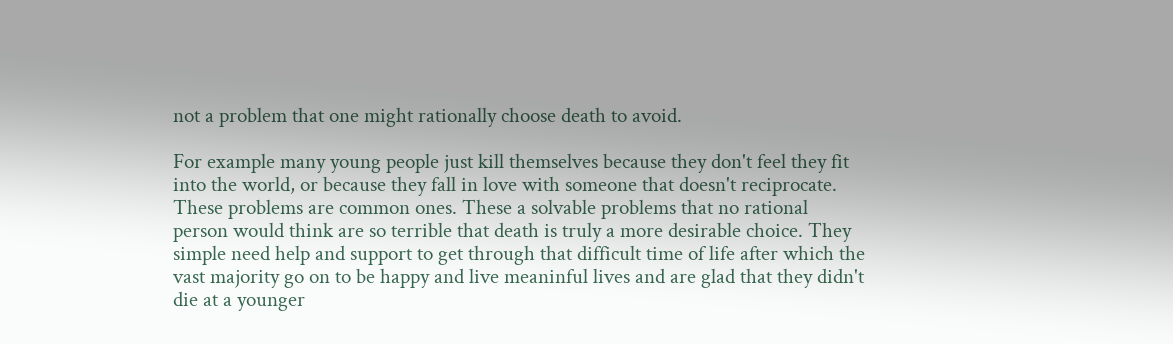not a problem that one might rationally choose death to avoid.

For example many young people just kill themselves because they don't feel they fit into the world, or because they fall in love with someone that doesn't reciprocate. These problems are common ones. These a solvable problems that no rational person would think are so terrible that death is truly a more desirable choice. They simple need help and support to get through that difficult time of life after which the vast majority go on to be happy and live meaninful lives and are glad that they didn't die at a younger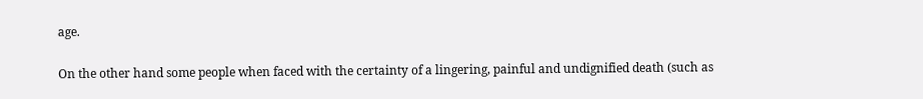age.

On the other hand some people when faced with the certainty of a lingering, painful and undignified death (such as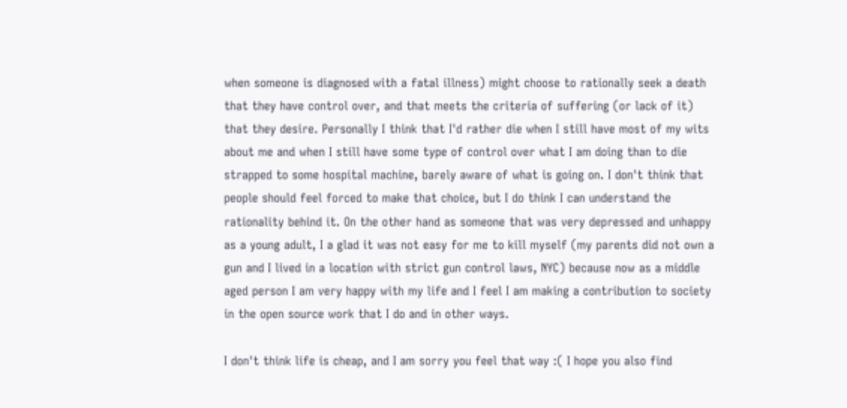when someone is diagnosed with a fatal illness) might choose to rationally seek a death that they have control over, and that meets the criteria of suffering (or lack of it) that they desire. Personally I think that I'd rather die when I still have most of my wits about me and when I still have some type of control over what I am doing than to die strapped to some hospital machine, barely aware of what is going on. I don't think that people should feel forced to make that choice, but I do think I can understand the rationality behind it. On the other hand as someone that was very depressed and unhappy as a young adult, I a glad it was not easy for me to kill myself (my parents did not own a gun and I lived in a location with strict gun control laws, NYC) because now as a middle aged person I am very happy with my life and I feel I am making a contribution to society in the open source work that I do and in other ways.

I don't think life is cheap, and I am sorry you feel that way :( I hope you also find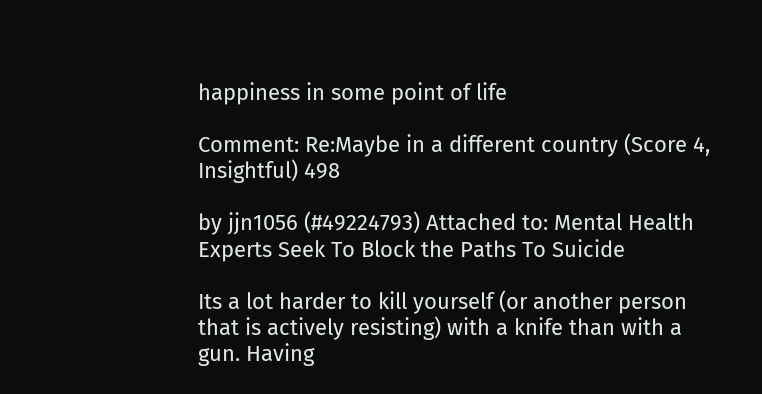happiness in some point of life

Comment: Re:Maybe in a different country (Score 4, Insightful) 498

by jjn1056 (#49224793) Attached to: Mental Health Experts Seek To Block the Paths To Suicide

Its a lot harder to kill yourself (or another person that is actively resisting) with a knife than with a gun. Having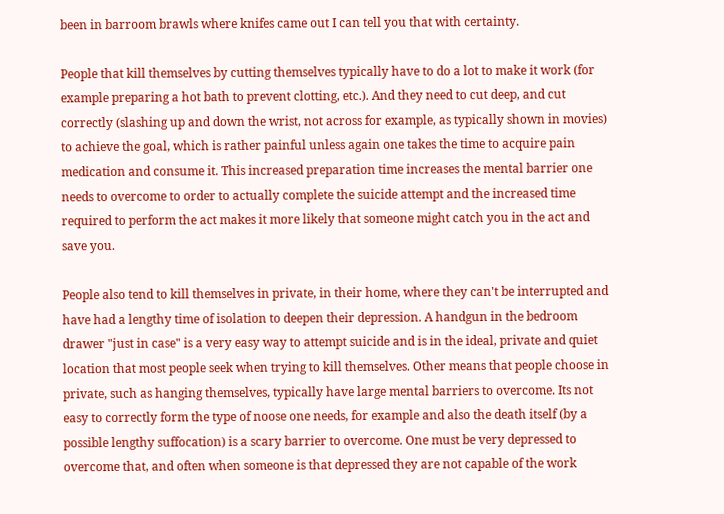been in barroom brawls where knifes came out I can tell you that with certainty.

People that kill themselves by cutting themselves typically have to do a lot to make it work (for example preparing a hot bath to prevent clotting, etc.). And they need to cut deep, and cut correctly (slashing up and down the wrist, not across for example, as typically shown in movies) to achieve the goal, which is rather painful unless again one takes the time to acquire pain medication and consume it. This increased preparation time increases the mental barrier one needs to overcome to order to actually complete the suicide attempt and the increased time required to perform the act makes it more likely that someone might catch you in the act and save you.

People also tend to kill themselves in private, in their home, where they can't be interrupted and have had a lengthy time of isolation to deepen their depression. A handgun in the bedroom drawer "just in case" is a very easy way to attempt suicide and is in the ideal, private and quiet location that most people seek when trying to kill themselves. Other means that people choose in private, such as hanging themselves, typically have large mental barriers to overcome. Its not easy to correctly form the type of noose one needs, for example and also the death itself (by a possible lengthy suffocation) is a scary barrier to overcome. One must be very depressed to overcome that, and often when someone is that depressed they are not capable of the work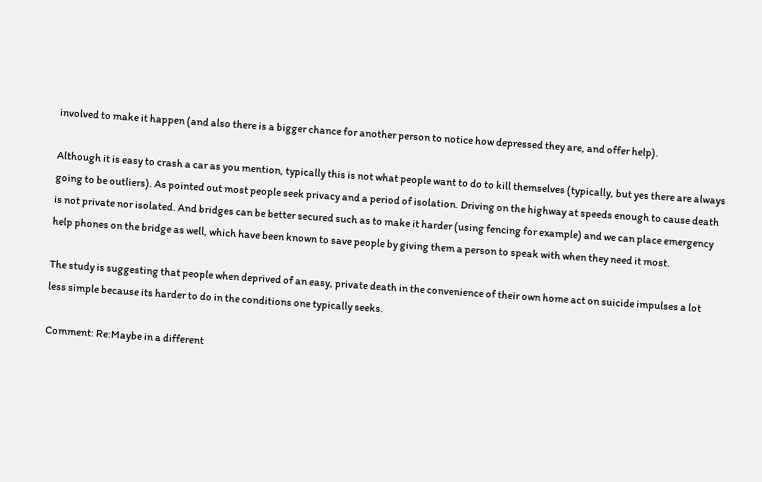involved to make it happen (and also there is a bigger chance for another person to notice how depressed they are, and offer help).

Although it is easy to crash a car as you mention, typically this is not what people want to do to kill themselves (typically, but yes there are always going to be outliers). As pointed out most people seek privacy and a period of isolation. Driving on the highway at speeds enough to cause death is not private nor isolated. And bridges can be better secured such as to make it harder (using fencing for example) and we can place emergency help phones on the bridge as well, which have been known to save people by giving them a person to speak with when they need it most.

The study is suggesting that people when deprived of an easy, private death in the convenience of their own home act on suicide impulses a lot less simple because its harder to do in the conditions one typically seeks.

Comment: Re:Maybe in a different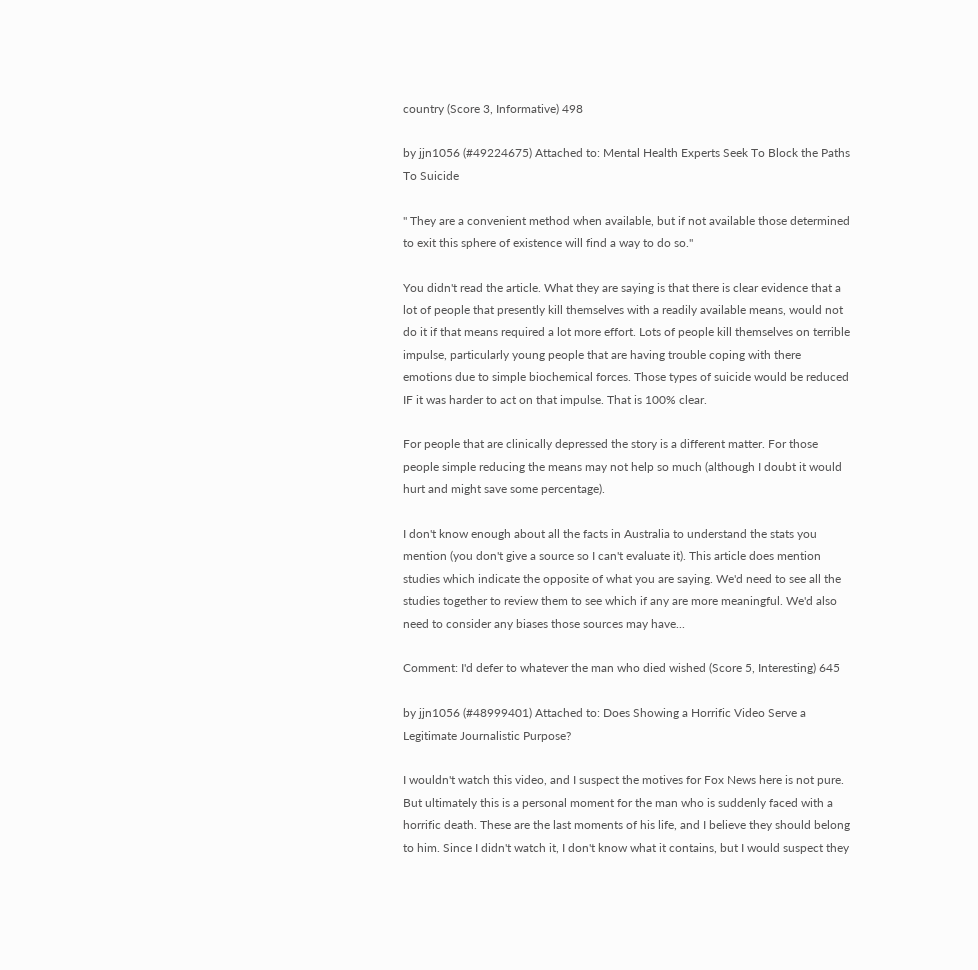country (Score 3, Informative) 498

by jjn1056 (#49224675) Attached to: Mental Health Experts Seek To Block the Paths To Suicide

" They are a convenient method when available, but if not available those determined to exit this sphere of existence will find a way to do so."

You didn't read the article. What they are saying is that there is clear evidence that a lot of people that presently kill themselves with a readily available means, would not do it if that means required a lot more effort. Lots of people kill themselves on terrible impulse, particularly young people that are having trouble coping with there emotions due to simple biochemical forces. Those types of suicide would be reduced IF it was harder to act on that impulse. That is 100% clear.

For people that are clinically depressed the story is a different matter. For those people simple reducing the means may not help so much (although I doubt it would hurt and might save some percentage).

I don't know enough about all the facts in Australia to understand the stats you mention (you don't give a source so I can't evaluate it). This article does mention studies which indicate the opposite of what you are saying. We'd need to see all the studies together to review them to see which if any are more meaningful. We'd also need to consider any biases those sources may have...

Comment: I'd defer to whatever the man who died wished (Score 5, Interesting) 645

by jjn1056 (#48999401) Attached to: Does Showing a Horrific Video Serve a Legitimate Journalistic Purpose?

I wouldn't watch this video, and I suspect the motives for Fox News here is not pure. But ultimately this is a personal moment for the man who is suddenly faced with a horrific death. These are the last moments of his life, and I believe they should belong to him. Since I didn't watch it, I don't know what it contains, but I would suspect they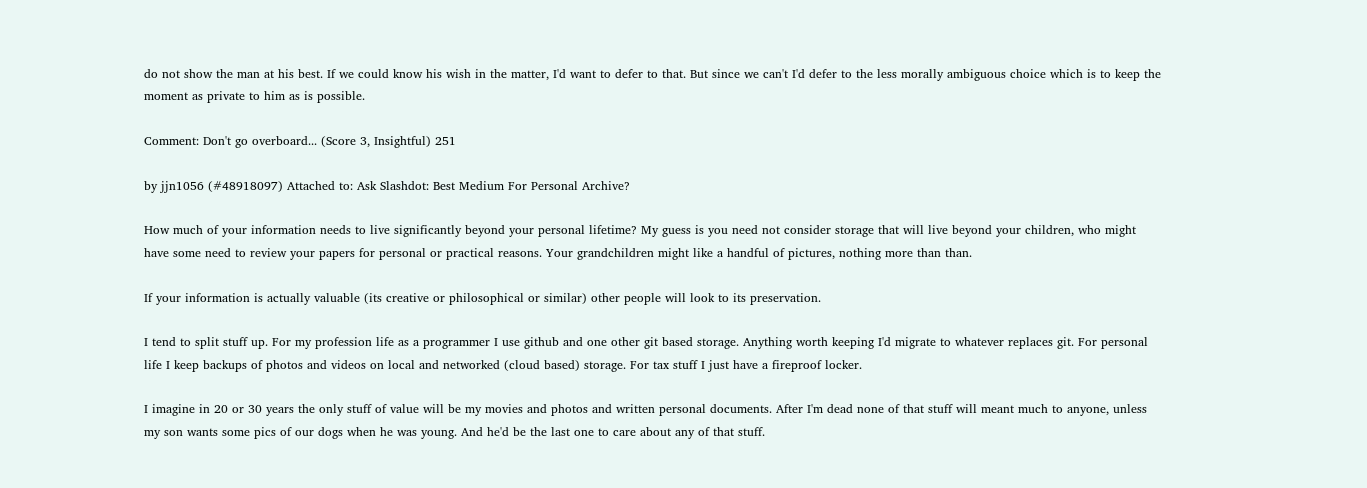do not show the man at his best. If we could know his wish in the matter, I'd want to defer to that. But since we can't I'd defer to the less morally ambiguous choice which is to keep the moment as private to him as is possible.

Comment: Don't go overboard... (Score 3, Insightful) 251

by jjn1056 (#48918097) Attached to: Ask Slashdot: Best Medium For Personal Archive?

How much of your information needs to live significantly beyond your personal lifetime? My guess is you need not consider storage that will live beyond your children, who might have some need to review your papers for personal or practical reasons. Your grandchildren might like a handful of pictures, nothing more than than.

If your information is actually valuable (its creative or philosophical or similar) other people will look to its preservation.

I tend to split stuff up. For my profession life as a programmer I use github and one other git based storage. Anything worth keeping I'd migrate to whatever replaces git. For personal life I keep backups of photos and videos on local and networked (cloud based) storage. For tax stuff I just have a fireproof locker.

I imagine in 20 or 30 years the only stuff of value will be my movies and photos and written personal documents. After I'm dead none of that stuff will meant much to anyone, unless my son wants some pics of our dogs when he was young. And he'd be the last one to care about any of that stuff.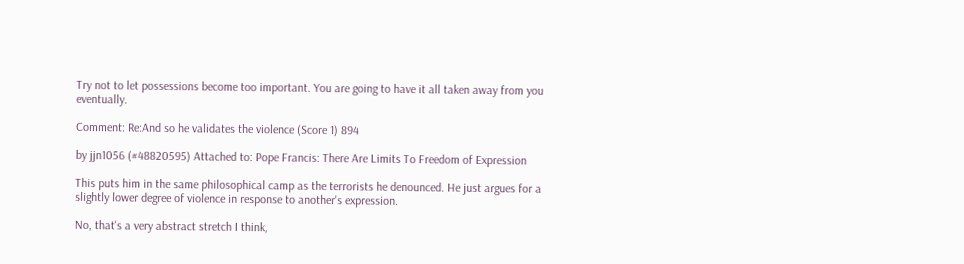Try not to let possessions become too important. You are going to have it all taken away from you eventually.

Comment: Re:And so he validates the violence (Score 1) 894

by jjn1056 (#48820595) Attached to: Pope Francis: There Are Limits To Freedom of Expression

This puts him in the same philosophical camp as the terrorists he denounced. He just argues for a slightly lower degree of violence in response to another's expression.

No, that's a very abstract stretch I think,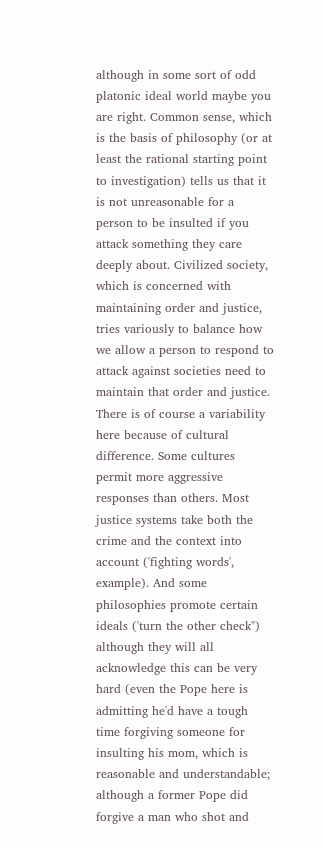although in some sort of odd platonic ideal world maybe you are right. Common sense, which is the basis of philosophy (or at least the rational starting point to investigation) tells us that it is not unreasonable for a person to be insulted if you attack something they care deeply about. Civilized society, which is concerned with maintaining order and justice, tries variously to balance how we allow a person to respond to attack against societies need to maintain that order and justice. There is of course a variability here because of cultural difference. Some cultures permit more aggressive responses than others. Most justice systems take both the crime and the context into account ('fighting words', example). And some philosophies promote certain ideals ('turn the other check") although they will all acknowledge this can be very hard (even the Pope here is admitting he'd have a tough time forgiving someone for insulting his mom, which is reasonable and understandable; although a former Pope did forgive a man who shot and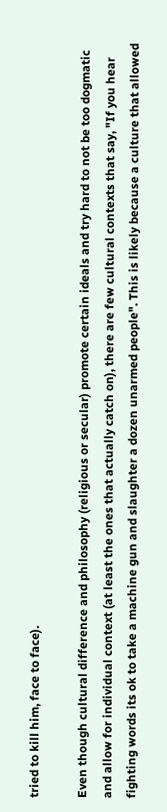tried to kill him, face to face).

Even though cultural difference and philosophy (religious or secular) promote certain ideals and try hard to not be too dogmatic and allow for individual context (at least the ones that actually catch on), there are few cultural contexts that say, "If you hear fighting words its ok to take a machine gun and slaughter a dozen unarmed people". This is likely because a culture that allowed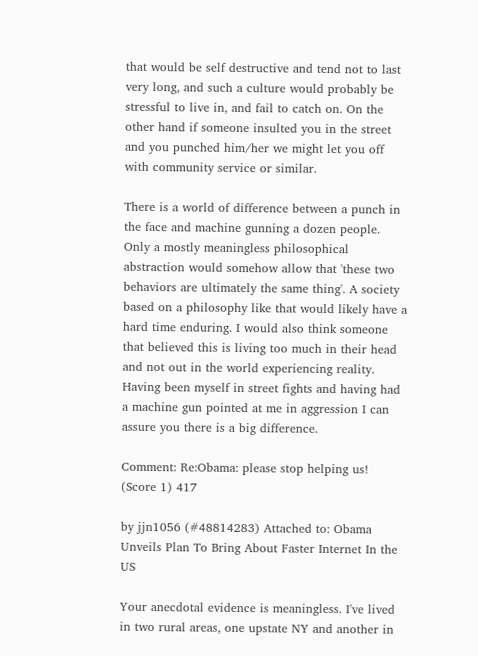that would be self destructive and tend not to last very long, and such a culture would probably be stressful to live in, and fail to catch on. On the other hand if someone insulted you in the street and you punched him/her we might let you off with community service or similar.

There is a world of difference between a punch in the face and machine gunning a dozen people. Only a mostly meaningless philosophical abstraction would somehow allow that 'these two behaviors are ultimately the same thing'. A society based on a philosophy like that would likely have a hard time enduring. I would also think someone that believed this is living too much in their head and not out in the world experiencing reality. Having been myself in street fights and having had a machine gun pointed at me in aggression I can assure you there is a big difference.

Comment: Re:Obama: please stop helping us! (Score 1) 417

by jjn1056 (#48814283) Attached to: Obama Unveils Plan To Bring About Faster Internet In the US

Your anecdotal evidence is meaningless. I've lived in two rural areas, one upstate NY and another in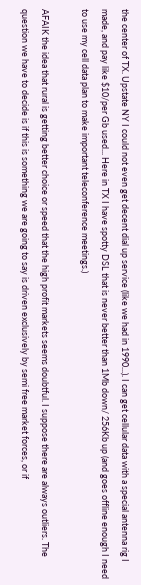the center of TX. Upstate NY I could not even get decent dial up service (like we had in 1990...). I can get cellular data with a special antenna rig I made, and pay like $10/per Gb used... Here in TX I have spotty DSL that is never better than 1Mb down/ 256Kb up (and goes offline enough I need to use my cell data plan to make important teleconference meetings.)

AFAIK the idea that rural is getting better choice or speed that the high profit markets seems doubtful. I suppose there are always outliers. The question we have to decide is if this is something we are going to say is driven exclusively by semi free market forces, or if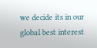we decide its in our global best interest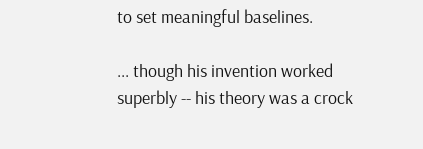to set meaningful baselines.

... though his invention worked superbly -- his theory was a crock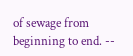of sewage from beginning to end. --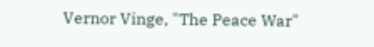Vernor Vinge, "The Peace War"